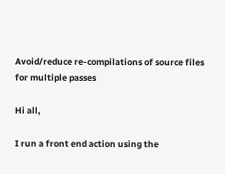Avoid/reduce re-compilations of source files for multiple passes

Hi all,

I run a front end action using the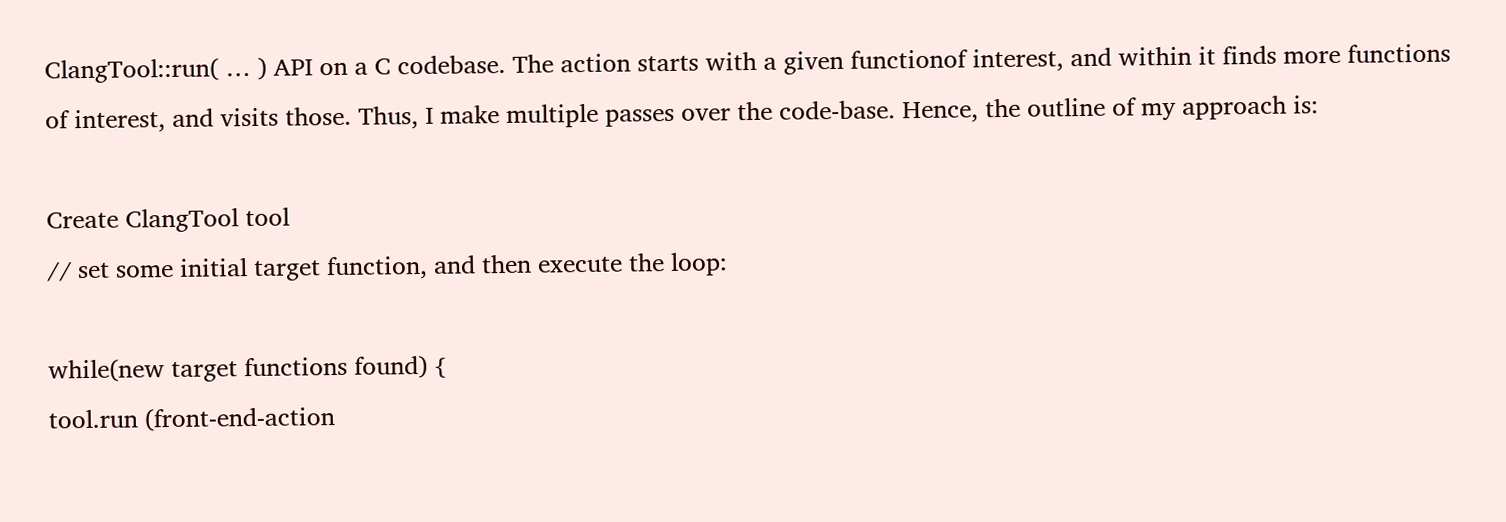ClangTool::run( … ) API on a C codebase. The action starts with a given functionof interest, and within it finds more functions of interest, and visits those. Thus, I make multiple passes over the code-base. Hence, the outline of my approach is:

Create ClangTool tool
// set some initial target function, and then execute the loop:

while(new target functions found) {
tool.run (front-end-action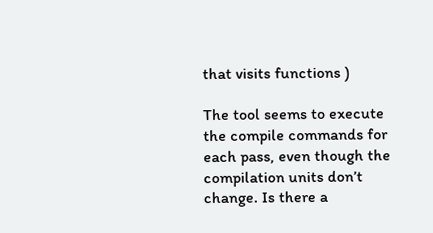that visits functions )

The tool seems to execute the compile commands for each pass, even though the compilation units don’t change. Is there a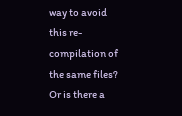way to avoid this re-compilation of the same files? Or is there a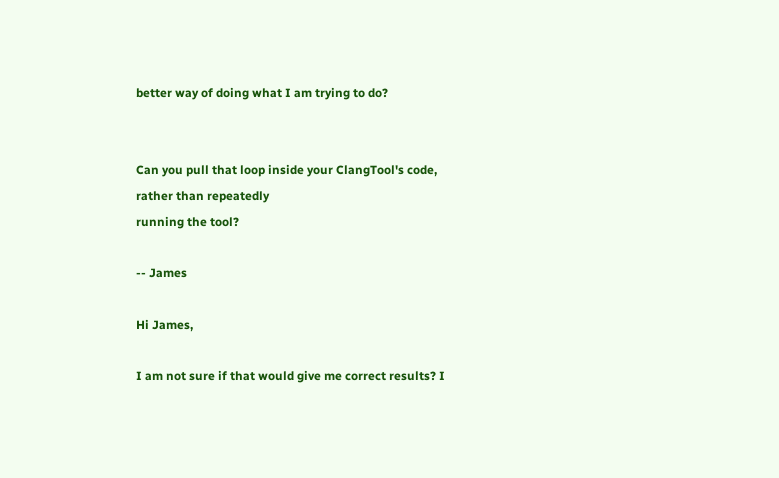better way of doing what I am trying to do?


Can you pull that loop inside your ClangTool's code, rather than repeatedly
running the tool?

-- James

Hi James,

I am not sure if that would give me correct results? I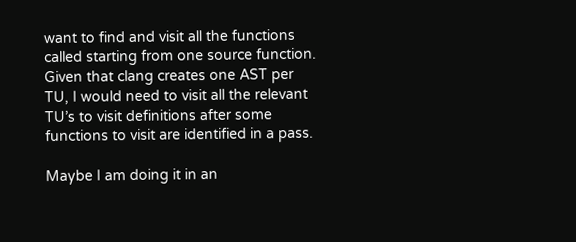want to find and visit all the functions called starting from one source function. Given that clang creates one AST per TU, I would need to visit all the relevant TU’s to visit definitions after some functions to visit are identified in a pass.

Maybe I am doing it in an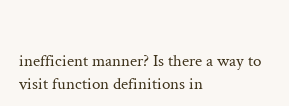inefficient manner? Is there a way to visit function definitions in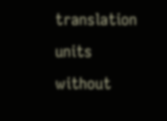translation units without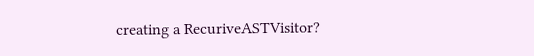creating a RecuriveASTVisitor?